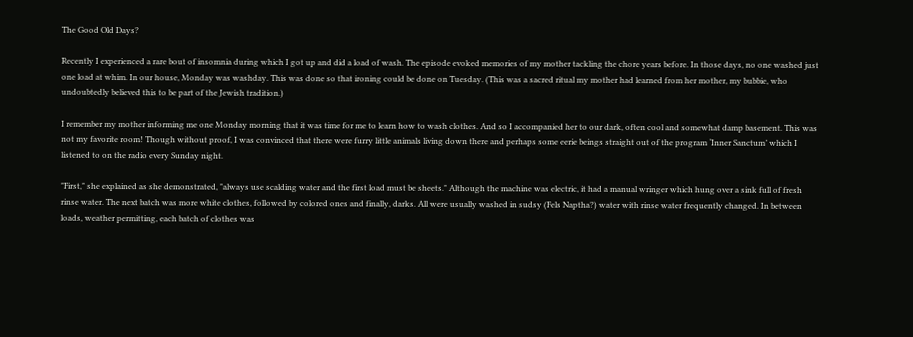The Good Old Days?

Recently I experienced a rare bout of insomnia during which I got up and did a load of wash. The episode evoked memories of my mother tackling the chore years before. In those days, no one washed just one load at whim. In our house, Monday was washday. This was done so that ironing could be done on Tuesday. (This was a sacred ritual my mother had learned from her mother, my bubbie, who undoubtedly believed this to be part of the Jewish tradition.)

I remember my mother informing me one Monday morning that it was time for me to learn how to wash clothes. And so I accompanied her to our dark, often cool and somewhat damp basement. This was not my favorite room! Though without proof, I was convinced that there were furry little animals living down there and perhaps some eerie beings straight out of the program ‘Inner Sanctum’ which I listened to on the radio every Sunday night.

"First," she explained as she demonstrated, "always use scalding water and the first load must be sheets." Although the machine was electric, it had a manual wringer which hung over a sink full of fresh rinse water. The next batch was more white clothes, followed by colored ones and finally, darks. All were usually washed in sudsy (Fels Naptha?) water with rinse water frequently changed. In between loads, weather permitting, each batch of clothes was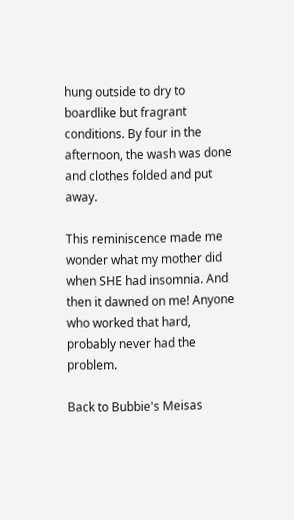hung outside to dry to boardlike but fragrant conditions. By four in the afternoon, the wash was done and clothes folded and put away.

This reminiscence made me wonder what my mother did when SHE had insomnia. And then it dawned on me! Anyone who worked that hard, probably never had the problem.

Back to Bubbie's Meisas